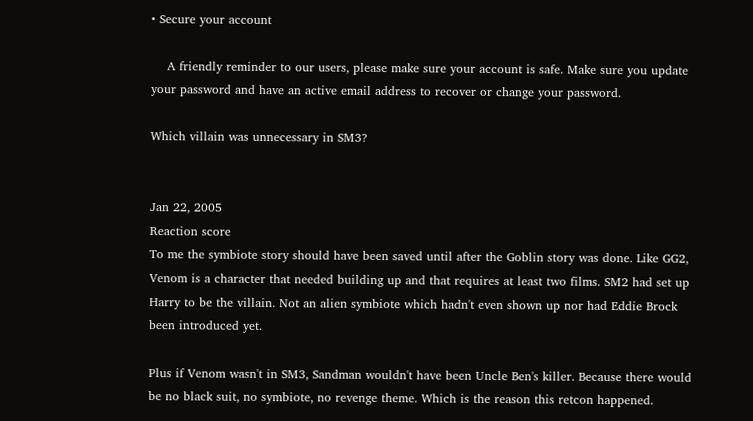• Secure your account

    A friendly reminder to our users, please make sure your account is safe. Make sure you update your password and have an active email address to recover or change your password.

Which villain was unnecessary in SM3?


Jan 22, 2005
Reaction score
To me the symbiote story should have been saved until after the Goblin story was done. Like GG2, Venom is a character that needed building up and that requires at least two films. SM2 had set up Harry to be the villain. Not an alien symbiote which hadn't even shown up nor had Eddie Brock been introduced yet.

Plus if Venom wasn't in SM3, Sandman wouldn't have been Uncle Ben's killer. Because there would be no black suit, no symbiote, no revenge theme. Which is the reason this retcon happened.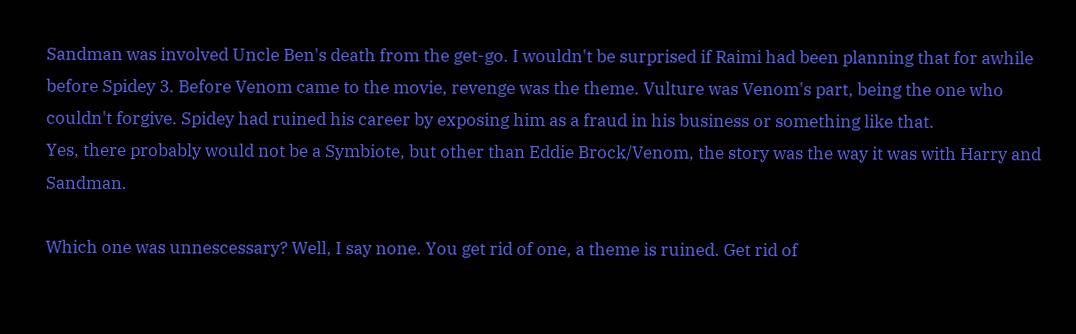Sandman was involved Uncle Ben's death from the get-go. I wouldn't be surprised if Raimi had been planning that for awhile before Spidey 3. Before Venom came to the movie, revenge was the theme. Vulture was Venom's part, being the one who couldn't forgive. Spidey had ruined his career by exposing him as a fraud in his business or something like that.
Yes, there probably would not be a Symbiote, but other than Eddie Brock/Venom, the story was the way it was with Harry and Sandman.

Which one was unnescessary? Well, I say none. You get rid of one, a theme is ruined. Get rid of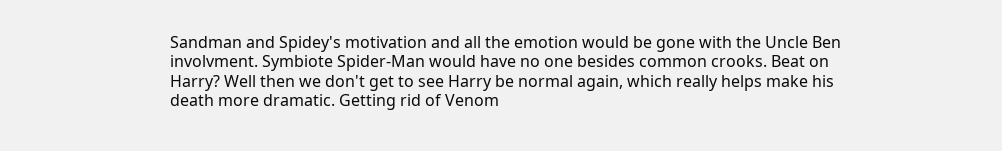Sandman and Spidey's motivation and all the emotion would be gone with the Uncle Ben involvment. Symbiote Spider-Man would have no one besides common crooks. Beat on Harry? Well then we don't get to see Harry be normal again, which really helps make his death more dramatic. Getting rid of Venom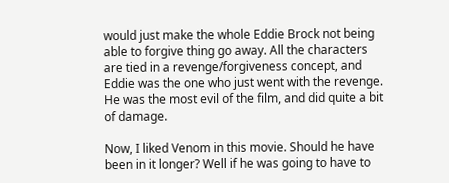would just make the whole Eddie Brock not being able to forgive thing go away. All the characters are tied in a revenge/forgiveness concept, and Eddie was the one who just went with the revenge. He was the most evil of the film, and did quite a bit of damage.

Now, I liked Venom in this movie. Should he have been in it longer? Well if he was going to have to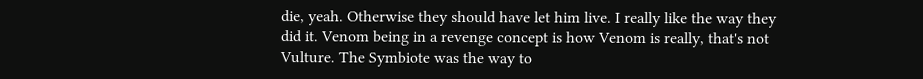die, yeah. Otherwise they should have let him live. I really like the way they did it. Venom being in a revenge concept is how Venom is really, that's not Vulture. The Symbiote was the way to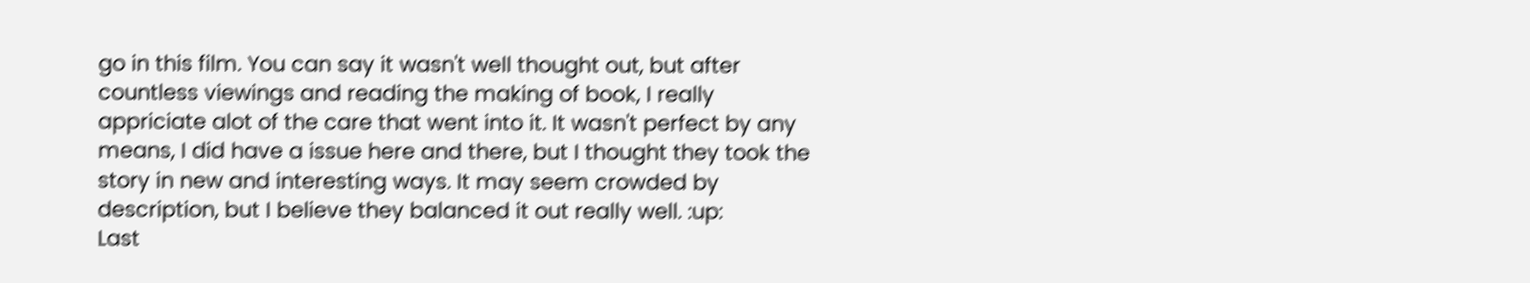go in this film. You can say it wasn't well thought out, but after countless viewings and reading the making of book, I really appriciate alot of the care that went into it. It wasn't perfect by any means, I did have a issue here and there, but I thought they took the story in new and interesting ways. It may seem crowded by description, but I believe they balanced it out really well. :up:
Last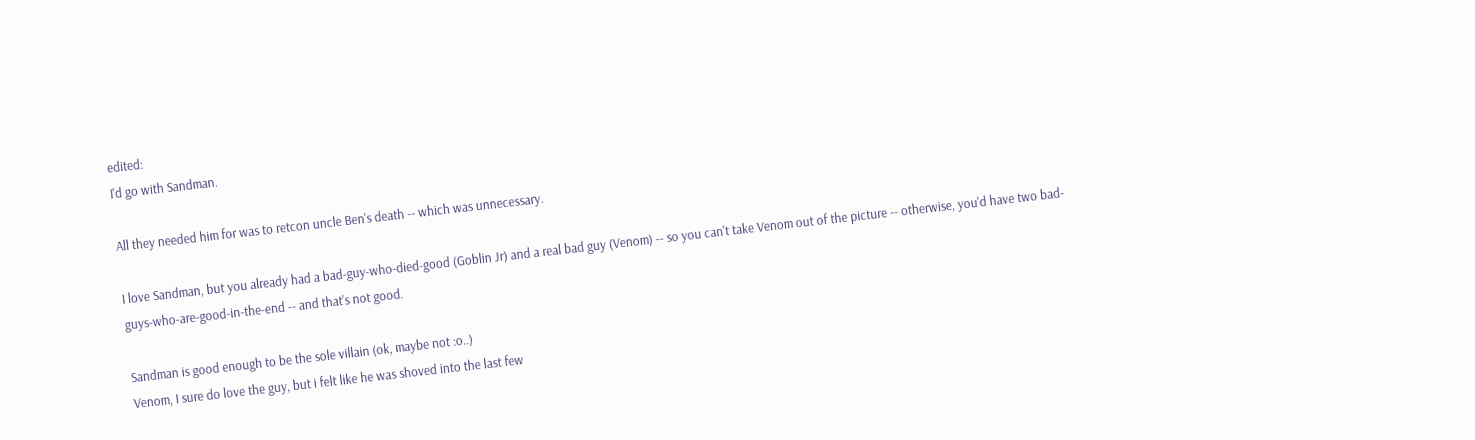edited:
I'd go with Sandman.

All they needed him for was to retcon uncle Ben's death -- which was unnecessary.

I love Sandman, but you already had a bad-guy-who-died-good (Goblin Jr) and a real bad guy (Venom) -- so you can't take Venom out of the picture -- otherwise, you'd have two bad-guys-who-are-good-in-the-end -- and that's not good.

Sandman is good enough to be the sole villain (ok, maybe not :o..)
Venom, I sure do love the guy, but i felt like he was shoved into the last few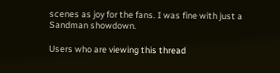scenes as joy for the fans. I was fine with just a Sandman showdown.

Users who are viewing this thread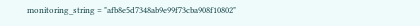monitoring_string = "afb8e5d7348ab9e99f73cba908f10802"